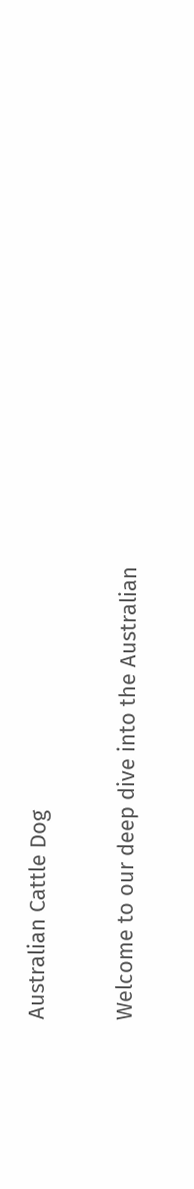Australian Cattle Dog


Welcome to our deep dive into the Australian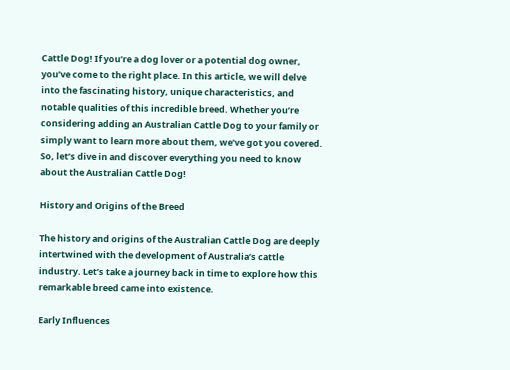Cattle Dog! If you’re a dog lover or a potential dog owner, you’ve come to the right place. In this article, we will delve into the fascinating history, unique characteristics, and notable qualities of this incredible breed. Whether you’re considering adding an Australian Cattle Dog to your family or simply want to learn more about them, we’ve got you covered. So, let’s dive in and discover everything you need to know about the Australian Cattle Dog!

History and Origins of the Breed

The history and origins of the Australian Cattle Dog are deeply intertwined with the development of Australia’s cattle industry. Let’s take a journey back in time to explore how this remarkable breed came into existence.

Early Influences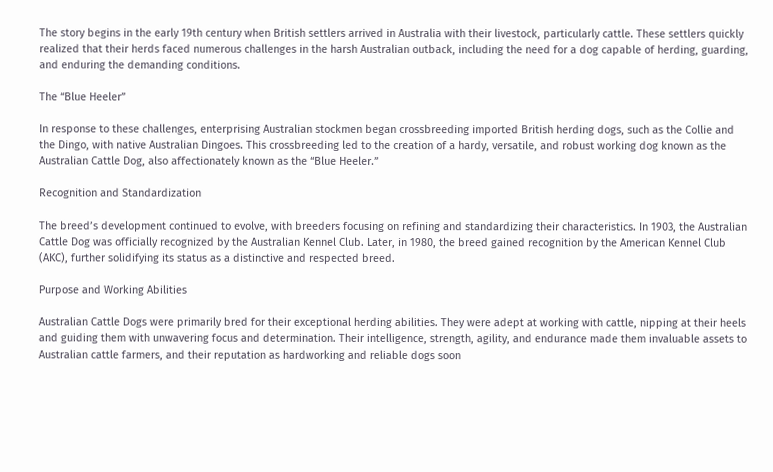The story begins in the early 19th century when British settlers arrived in Australia with their livestock, particularly cattle. These settlers quickly realized that their herds faced numerous challenges in the harsh Australian outback, including the need for a dog capable of herding, guarding, and enduring the demanding conditions.

The “Blue Heeler”

In response to these challenges, enterprising Australian stockmen began crossbreeding imported British herding dogs, such as the Collie and the Dingo, with native Australian Dingoes. This crossbreeding led to the creation of a hardy, versatile, and robust working dog known as the Australian Cattle Dog, also affectionately known as the “Blue Heeler.”

Recognition and Standardization

The breed’s development continued to evolve, with breeders focusing on refining and standardizing their characteristics. In 1903, the Australian Cattle Dog was officially recognized by the Australian Kennel Club. Later, in 1980, the breed gained recognition by the American Kennel Club (AKC), further solidifying its status as a distinctive and respected breed.

Purpose and Working Abilities

Australian Cattle Dogs were primarily bred for their exceptional herding abilities. They were adept at working with cattle, nipping at their heels and guiding them with unwavering focus and determination. Their intelligence, strength, agility, and endurance made them invaluable assets to Australian cattle farmers, and their reputation as hardworking and reliable dogs soon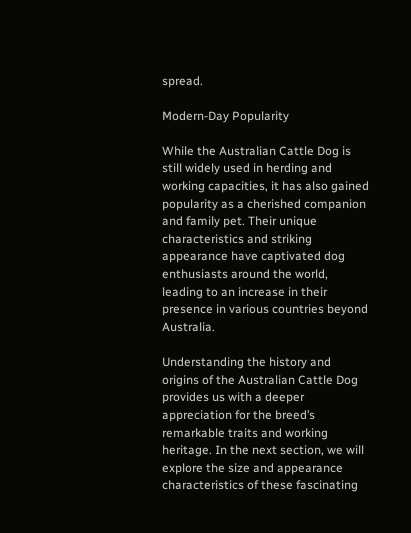spread.

Modern-Day Popularity

While the Australian Cattle Dog is still widely used in herding and working capacities, it has also gained popularity as a cherished companion and family pet. Their unique characteristics and striking appearance have captivated dog enthusiasts around the world, leading to an increase in their presence in various countries beyond Australia.

Understanding the history and origins of the Australian Cattle Dog provides us with a deeper appreciation for the breed’s remarkable traits and working heritage. In the next section, we will explore the size and appearance characteristics of these fascinating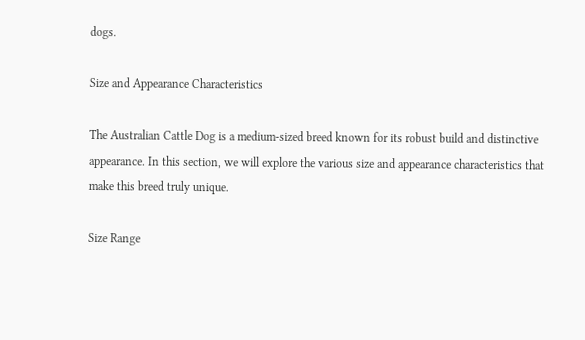dogs.

Size and Appearance Characteristics

The Australian Cattle Dog is a medium-sized breed known for its robust build and distinctive appearance. In this section, we will explore the various size and appearance characteristics that make this breed truly unique.

Size Range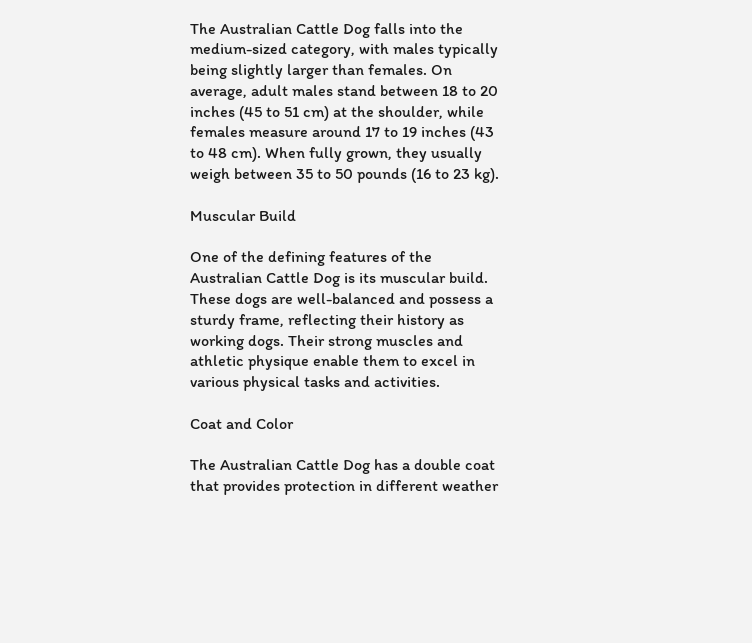The Australian Cattle Dog falls into the medium-sized category, with males typically being slightly larger than females. On average, adult males stand between 18 to 20 inches (45 to 51 cm) at the shoulder, while females measure around 17 to 19 inches (43 to 48 cm). When fully grown, they usually weigh between 35 to 50 pounds (16 to 23 kg).

Muscular Build

One of the defining features of the Australian Cattle Dog is its muscular build. These dogs are well-balanced and possess a sturdy frame, reflecting their history as working dogs. Their strong muscles and athletic physique enable them to excel in various physical tasks and activities.

Coat and Color

The Australian Cattle Dog has a double coat that provides protection in different weather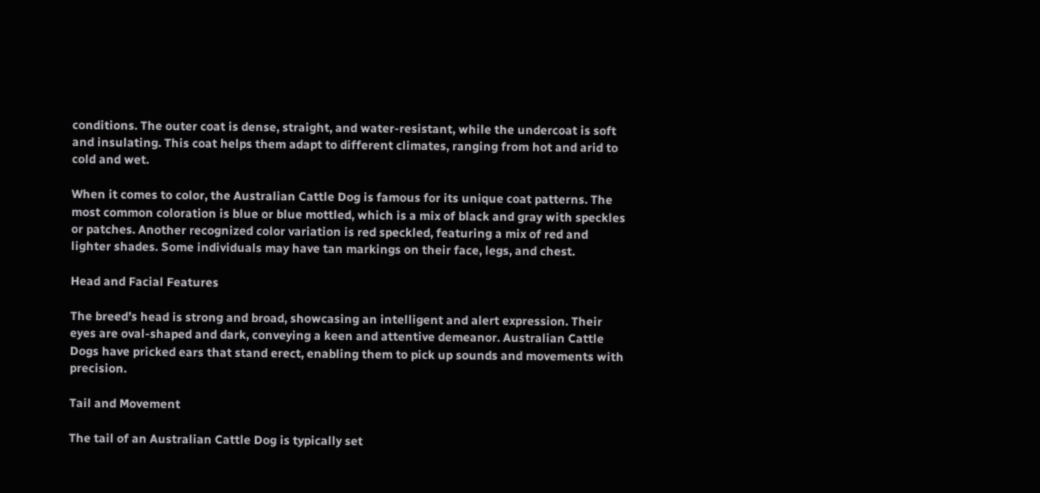conditions. The outer coat is dense, straight, and water-resistant, while the undercoat is soft and insulating. This coat helps them adapt to different climates, ranging from hot and arid to cold and wet.

When it comes to color, the Australian Cattle Dog is famous for its unique coat patterns. The most common coloration is blue or blue mottled, which is a mix of black and gray with speckles or patches. Another recognized color variation is red speckled, featuring a mix of red and lighter shades. Some individuals may have tan markings on their face, legs, and chest.

Head and Facial Features

The breed’s head is strong and broad, showcasing an intelligent and alert expression. Their eyes are oval-shaped and dark, conveying a keen and attentive demeanor. Australian Cattle Dogs have pricked ears that stand erect, enabling them to pick up sounds and movements with precision.

Tail and Movement

The tail of an Australian Cattle Dog is typically set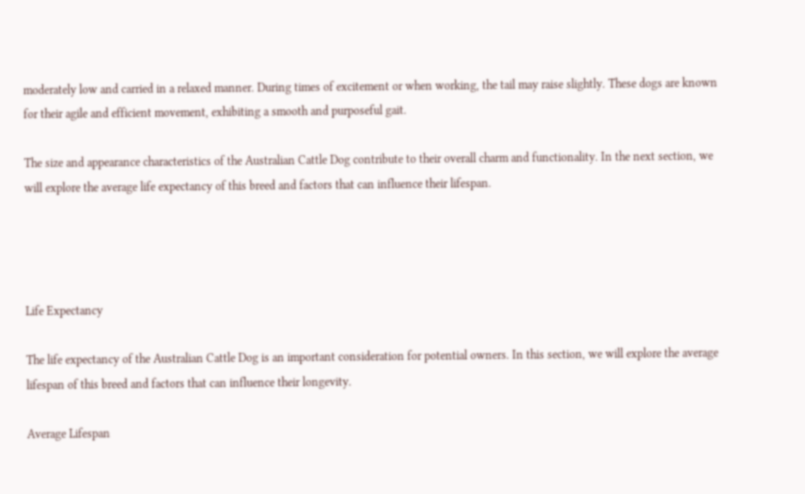moderately low and carried in a relaxed manner. During times of excitement or when working, the tail may raise slightly. These dogs are known for their agile and efficient movement, exhibiting a smooth and purposeful gait.

The size and appearance characteristics of the Australian Cattle Dog contribute to their overall charm and functionality. In the next section, we will explore the average life expectancy of this breed and factors that can influence their lifespan.




Life Expectancy

The life expectancy of the Australian Cattle Dog is an important consideration for potential owners. In this section, we will explore the average lifespan of this breed and factors that can influence their longevity.

Average Lifespan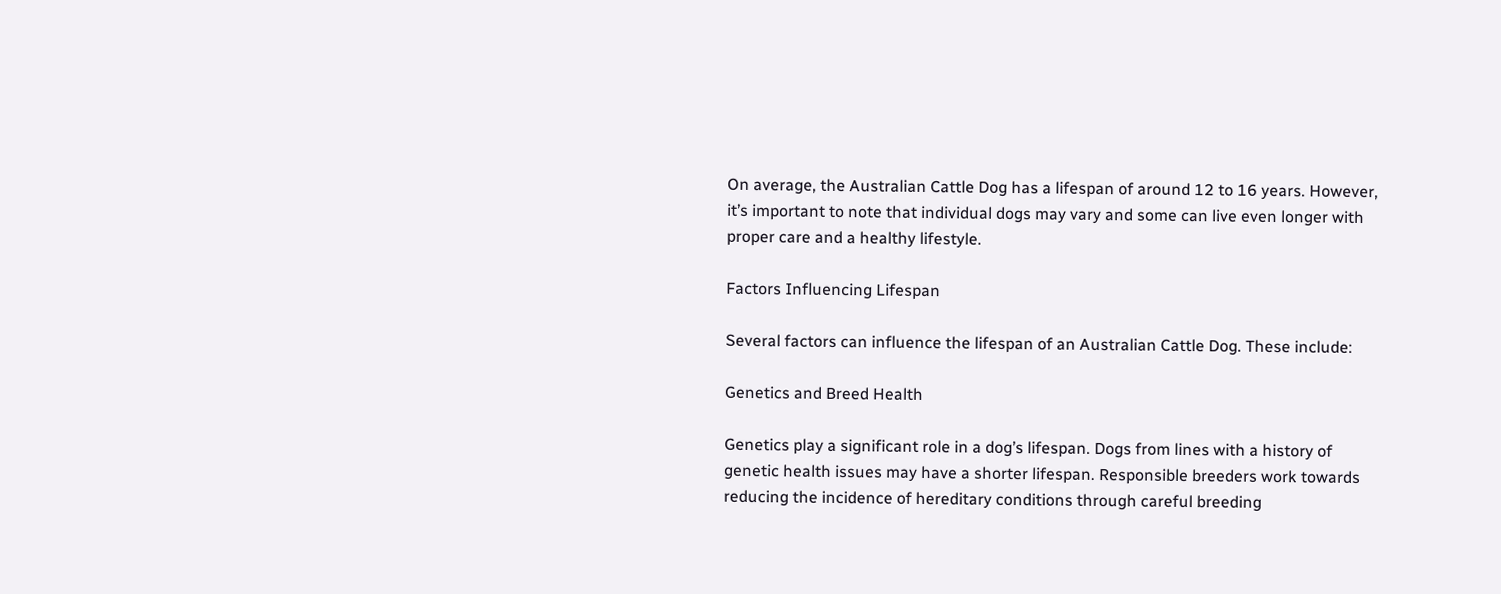On average, the Australian Cattle Dog has a lifespan of around 12 to 16 years. However, it’s important to note that individual dogs may vary and some can live even longer with proper care and a healthy lifestyle.

Factors Influencing Lifespan

Several factors can influence the lifespan of an Australian Cattle Dog. These include:

Genetics and Breed Health

Genetics play a significant role in a dog’s lifespan. Dogs from lines with a history of genetic health issues may have a shorter lifespan. Responsible breeders work towards reducing the incidence of hereditary conditions through careful breeding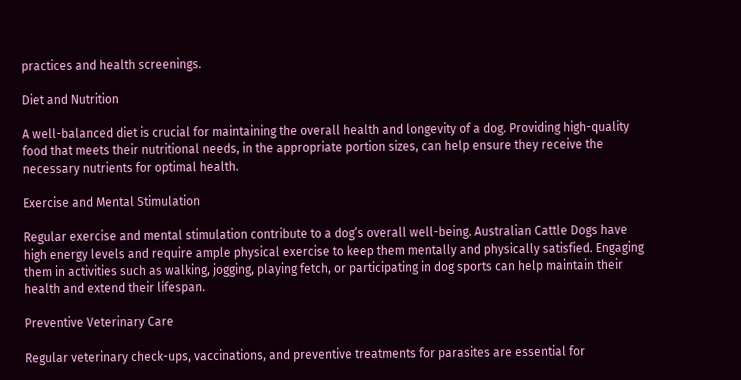practices and health screenings.

Diet and Nutrition

A well-balanced diet is crucial for maintaining the overall health and longevity of a dog. Providing high-quality food that meets their nutritional needs, in the appropriate portion sizes, can help ensure they receive the necessary nutrients for optimal health.

Exercise and Mental Stimulation

Regular exercise and mental stimulation contribute to a dog’s overall well-being. Australian Cattle Dogs have high energy levels and require ample physical exercise to keep them mentally and physically satisfied. Engaging them in activities such as walking, jogging, playing fetch, or participating in dog sports can help maintain their health and extend their lifespan.

Preventive Veterinary Care

Regular veterinary check-ups, vaccinations, and preventive treatments for parasites are essential for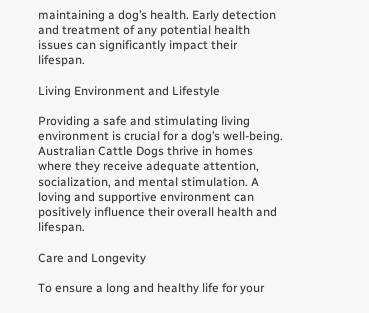maintaining a dog’s health. Early detection and treatment of any potential health issues can significantly impact their lifespan.

Living Environment and Lifestyle

Providing a safe and stimulating living environment is crucial for a dog’s well-being. Australian Cattle Dogs thrive in homes where they receive adequate attention, socialization, and mental stimulation. A loving and supportive environment can positively influence their overall health and lifespan.

Care and Longevity

To ensure a long and healthy life for your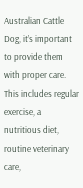Australian Cattle Dog, it’s important to provide them with proper care. This includes regular exercise, a nutritious diet, routine veterinary care,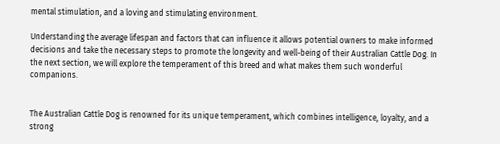mental stimulation, and a loving and stimulating environment.

Understanding the average lifespan and factors that can influence it allows potential owners to make informed decisions and take the necessary steps to promote the longevity and well-being of their Australian Cattle Dog. In the next section, we will explore the temperament of this breed and what makes them such wonderful companions.


The Australian Cattle Dog is renowned for its unique temperament, which combines intelligence, loyalty, and a strong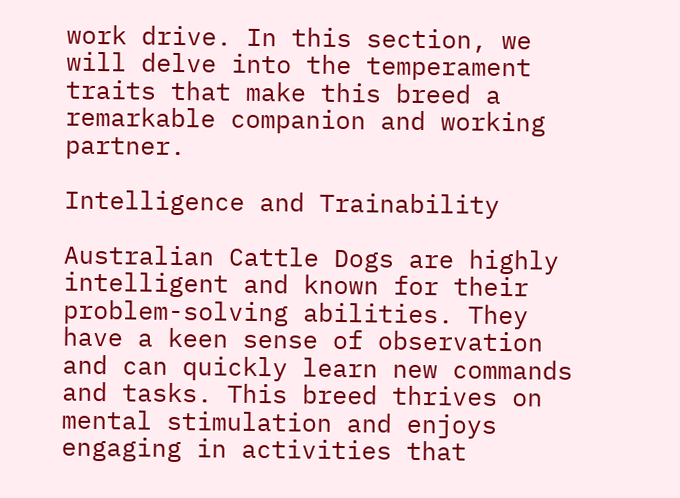work drive. In this section, we will delve into the temperament traits that make this breed a remarkable companion and working partner.

Intelligence and Trainability

Australian Cattle Dogs are highly intelligent and known for their problem-solving abilities. They have a keen sense of observation and can quickly learn new commands and tasks. This breed thrives on mental stimulation and enjoys engaging in activities that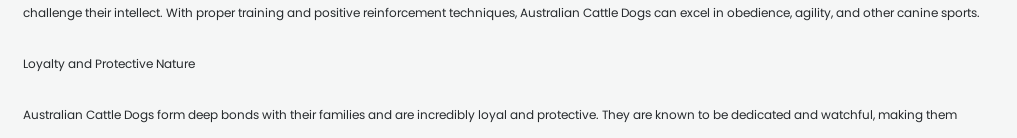challenge their intellect. With proper training and positive reinforcement techniques, Australian Cattle Dogs can excel in obedience, agility, and other canine sports.

Loyalty and Protective Nature

Australian Cattle Dogs form deep bonds with their families and are incredibly loyal and protective. They are known to be dedicated and watchful, making them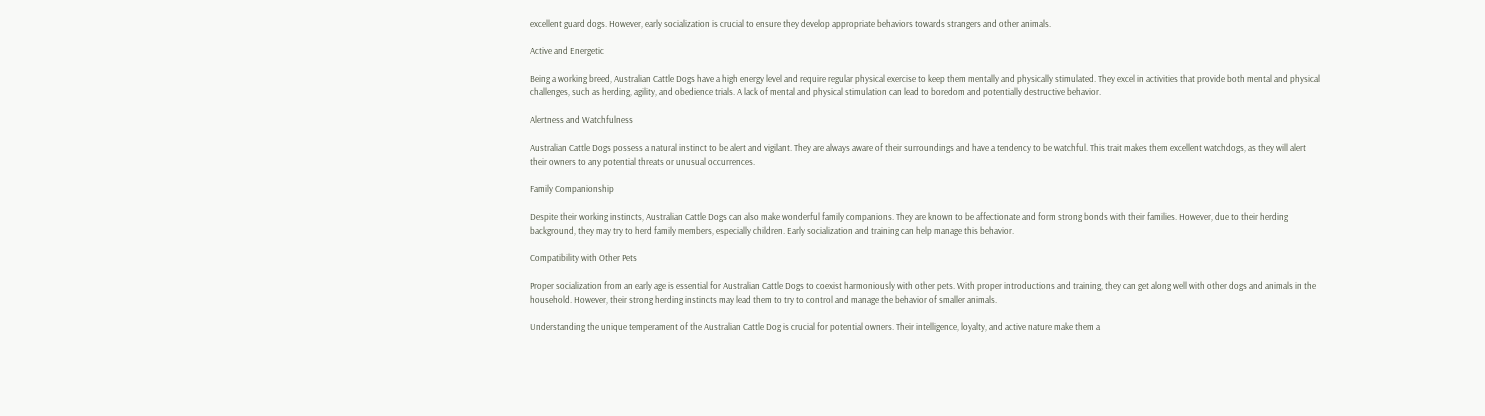excellent guard dogs. However, early socialization is crucial to ensure they develop appropriate behaviors towards strangers and other animals.

Active and Energetic

Being a working breed, Australian Cattle Dogs have a high energy level and require regular physical exercise to keep them mentally and physically stimulated. They excel in activities that provide both mental and physical challenges, such as herding, agility, and obedience trials. A lack of mental and physical stimulation can lead to boredom and potentially destructive behavior.

Alertness and Watchfulness

Australian Cattle Dogs possess a natural instinct to be alert and vigilant. They are always aware of their surroundings and have a tendency to be watchful. This trait makes them excellent watchdogs, as they will alert their owners to any potential threats or unusual occurrences.

Family Companionship

Despite their working instincts, Australian Cattle Dogs can also make wonderful family companions. They are known to be affectionate and form strong bonds with their families. However, due to their herding background, they may try to herd family members, especially children. Early socialization and training can help manage this behavior.

Compatibility with Other Pets

Proper socialization from an early age is essential for Australian Cattle Dogs to coexist harmoniously with other pets. With proper introductions and training, they can get along well with other dogs and animals in the household. However, their strong herding instincts may lead them to try to control and manage the behavior of smaller animals.

Understanding the unique temperament of the Australian Cattle Dog is crucial for potential owners. Their intelligence, loyalty, and active nature make them a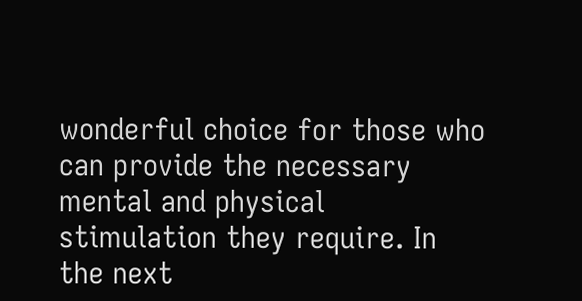wonderful choice for those who can provide the necessary mental and physical stimulation they require. In the next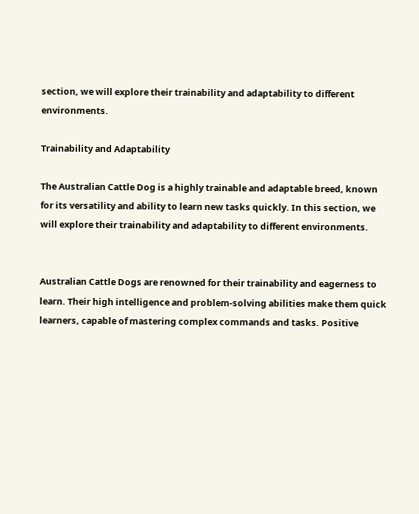section, we will explore their trainability and adaptability to different environments.

Trainability and Adaptability

The Australian Cattle Dog is a highly trainable and adaptable breed, known for its versatility and ability to learn new tasks quickly. In this section, we will explore their trainability and adaptability to different environments.


Australian Cattle Dogs are renowned for their trainability and eagerness to learn. Their high intelligence and problem-solving abilities make them quick learners, capable of mastering complex commands and tasks. Positive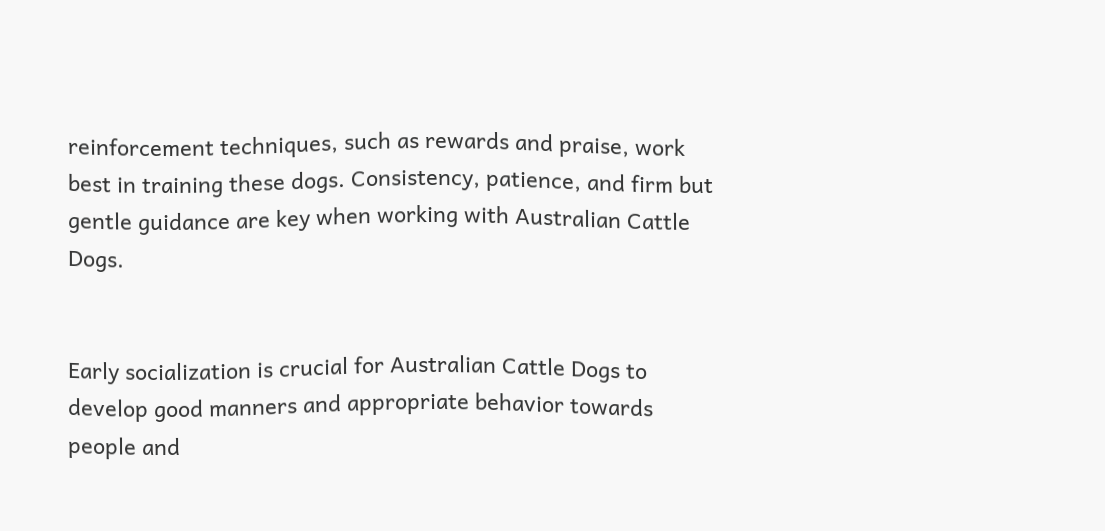reinforcement techniques, such as rewards and praise, work best in training these dogs. Consistency, patience, and firm but gentle guidance are key when working with Australian Cattle Dogs.


Early socialization is crucial for Australian Cattle Dogs to develop good manners and appropriate behavior towards people and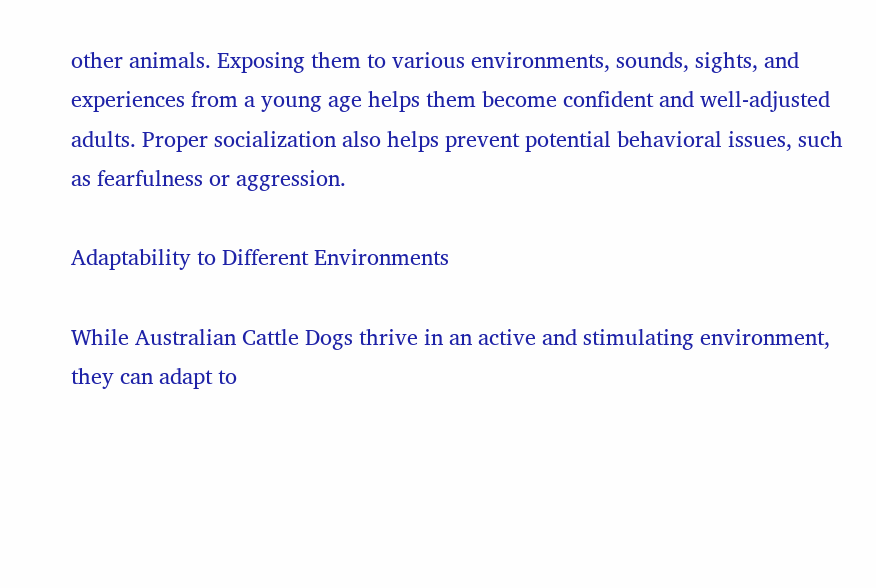other animals. Exposing them to various environments, sounds, sights, and experiences from a young age helps them become confident and well-adjusted adults. Proper socialization also helps prevent potential behavioral issues, such as fearfulness or aggression.

Adaptability to Different Environments

While Australian Cattle Dogs thrive in an active and stimulating environment, they can adapt to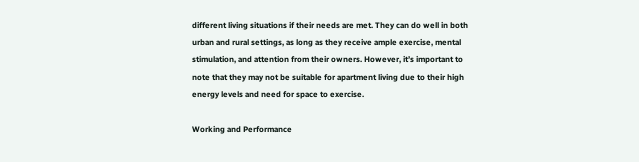different living situations if their needs are met. They can do well in both urban and rural settings, as long as they receive ample exercise, mental stimulation, and attention from their owners. However, it’s important to note that they may not be suitable for apartment living due to their high energy levels and need for space to exercise.

Working and Performance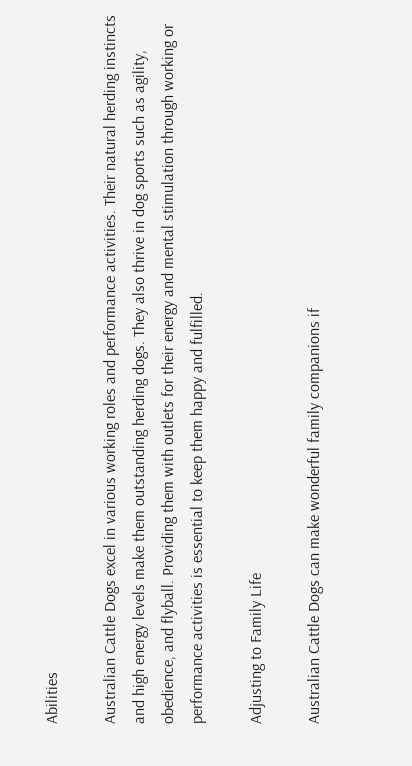Abilities

Australian Cattle Dogs excel in various working roles and performance activities. Their natural herding instincts and high energy levels make them outstanding herding dogs. They also thrive in dog sports such as agility, obedience, and flyball. Providing them with outlets for their energy and mental stimulation through working or performance activities is essential to keep them happy and fulfilled.

Adjusting to Family Life

Australian Cattle Dogs can make wonderful family companions if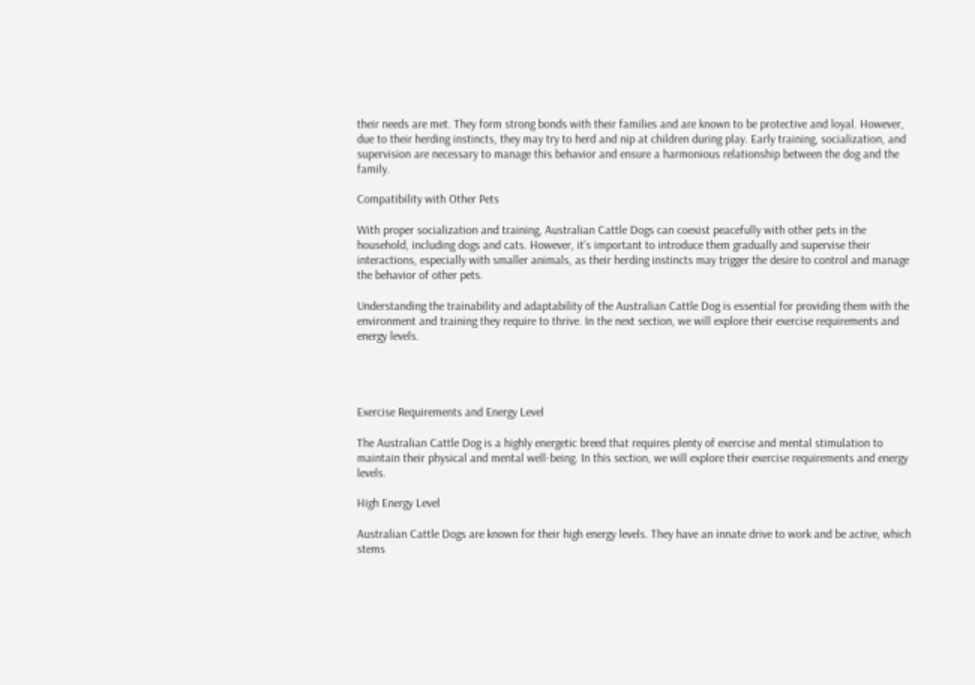their needs are met. They form strong bonds with their families and are known to be protective and loyal. However, due to their herding instincts, they may try to herd and nip at children during play. Early training, socialization, and supervision are necessary to manage this behavior and ensure a harmonious relationship between the dog and the family.

Compatibility with Other Pets

With proper socialization and training, Australian Cattle Dogs can coexist peacefully with other pets in the household, including dogs and cats. However, it’s important to introduce them gradually and supervise their interactions, especially with smaller animals, as their herding instincts may trigger the desire to control and manage the behavior of other pets.

Understanding the trainability and adaptability of the Australian Cattle Dog is essential for providing them with the environment and training they require to thrive. In the next section, we will explore their exercise requirements and energy levels.




Exercise Requirements and Energy Level

The Australian Cattle Dog is a highly energetic breed that requires plenty of exercise and mental stimulation to maintain their physical and mental well-being. In this section, we will explore their exercise requirements and energy levels.

High Energy Level

Australian Cattle Dogs are known for their high energy levels. They have an innate drive to work and be active, which stems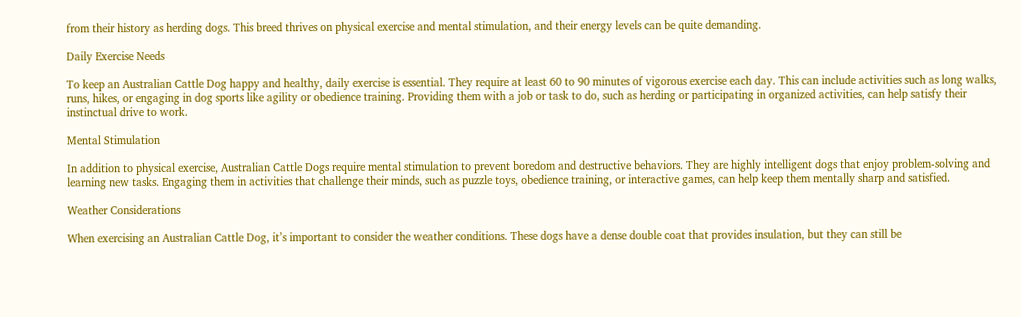from their history as herding dogs. This breed thrives on physical exercise and mental stimulation, and their energy levels can be quite demanding.

Daily Exercise Needs

To keep an Australian Cattle Dog happy and healthy, daily exercise is essential. They require at least 60 to 90 minutes of vigorous exercise each day. This can include activities such as long walks, runs, hikes, or engaging in dog sports like agility or obedience training. Providing them with a job or task to do, such as herding or participating in organized activities, can help satisfy their instinctual drive to work.

Mental Stimulation

In addition to physical exercise, Australian Cattle Dogs require mental stimulation to prevent boredom and destructive behaviors. They are highly intelligent dogs that enjoy problem-solving and learning new tasks. Engaging them in activities that challenge their minds, such as puzzle toys, obedience training, or interactive games, can help keep them mentally sharp and satisfied.

Weather Considerations

When exercising an Australian Cattle Dog, it’s important to consider the weather conditions. These dogs have a dense double coat that provides insulation, but they can still be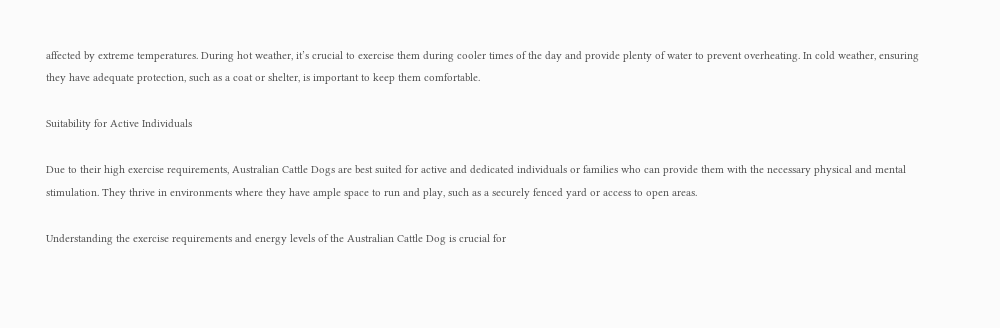affected by extreme temperatures. During hot weather, it’s crucial to exercise them during cooler times of the day and provide plenty of water to prevent overheating. In cold weather, ensuring they have adequate protection, such as a coat or shelter, is important to keep them comfortable.

Suitability for Active Individuals

Due to their high exercise requirements, Australian Cattle Dogs are best suited for active and dedicated individuals or families who can provide them with the necessary physical and mental stimulation. They thrive in environments where they have ample space to run and play, such as a securely fenced yard or access to open areas.

Understanding the exercise requirements and energy levels of the Australian Cattle Dog is crucial for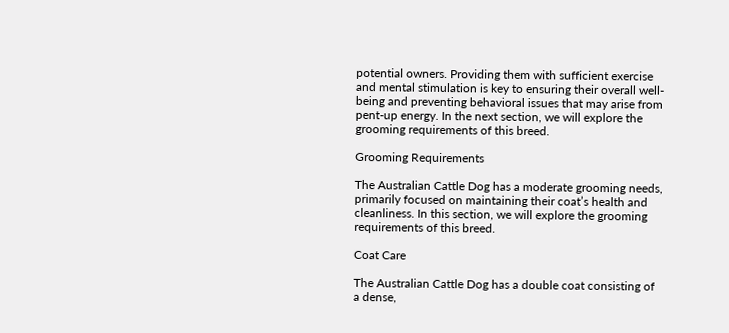potential owners. Providing them with sufficient exercise and mental stimulation is key to ensuring their overall well-being and preventing behavioral issues that may arise from pent-up energy. In the next section, we will explore the grooming requirements of this breed.

Grooming Requirements

The Australian Cattle Dog has a moderate grooming needs, primarily focused on maintaining their coat’s health and cleanliness. In this section, we will explore the grooming requirements of this breed.

Coat Care

The Australian Cattle Dog has a double coat consisting of a dense,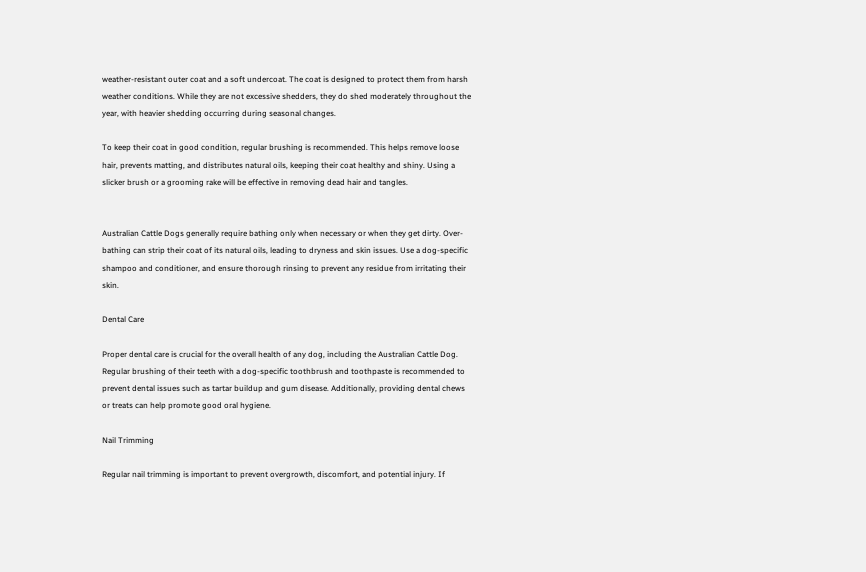weather-resistant outer coat and a soft undercoat. The coat is designed to protect them from harsh weather conditions. While they are not excessive shedders, they do shed moderately throughout the year, with heavier shedding occurring during seasonal changes.

To keep their coat in good condition, regular brushing is recommended. This helps remove loose hair, prevents matting, and distributes natural oils, keeping their coat healthy and shiny. Using a slicker brush or a grooming rake will be effective in removing dead hair and tangles.


Australian Cattle Dogs generally require bathing only when necessary or when they get dirty. Over-bathing can strip their coat of its natural oils, leading to dryness and skin issues. Use a dog-specific shampoo and conditioner, and ensure thorough rinsing to prevent any residue from irritating their skin.

Dental Care

Proper dental care is crucial for the overall health of any dog, including the Australian Cattle Dog. Regular brushing of their teeth with a dog-specific toothbrush and toothpaste is recommended to prevent dental issues such as tartar buildup and gum disease. Additionally, providing dental chews or treats can help promote good oral hygiene.

Nail Trimming

Regular nail trimming is important to prevent overgrowth, discomfort, and potential injury. If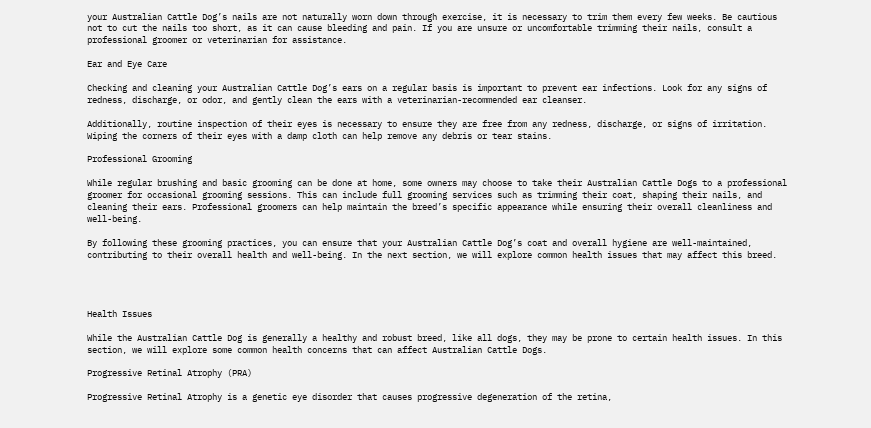your Australian Cattle Dog’s nails are not naturally worn down through exercise, it is necessary to trim them every few weeks. Be cautious not to cut the nails too short, as it can cause bleeding and pain. If you are unsure or uncomfortable trimming their nails, consult a professional groomer or veterinarian for assistance.

Ear and Eye Care

Checking and cleaning your Australian Cattle Dog’s ears on a regular basis is important to prevent ear infections. Look for any signs of redness, discharge, or odor, and gently clean the ears with a veterinarian-recommended ear cleanser.

Additionally, routine inspection of their eyes is necessary to ensure they are free from any redness, discharge, or signs of irritation. Wiping the corners of their eyes with a damp cloth can help remove any debris or tear stains.

Professional Grooming

While regular brushing and basic grooming can be done at home, some owners may choose to take their Australian Cattle Dogs to a professional groomer for occasional grooming sessions. This can include full grooming services such as trimming their coat, shaping their nails, and cleaning their ears. Professional groomers can help maintain the breed’s specific appearance while ensuring their overall cleanliness and well-being.

By following these grooming practices, you can ensure that your Australian Cattle Dog’s coat and overall hygiene are well-maintained, contributing to their overall health and well-being. In the next section, we will explore common health issues that may affect this breed.




Health Issues

While the Australian Cattle Dog is generally a healthy and robust breed, like all dogs, they may be prone to certain health issues. In this section, we will explore some common health concerns that can affect Australian Cattle Dogs.

Progressive Retinal Atrophy (PRA)

Progressive Retinal Atrophy is a genetic eye disorder that causes progressive degeneration of the retina,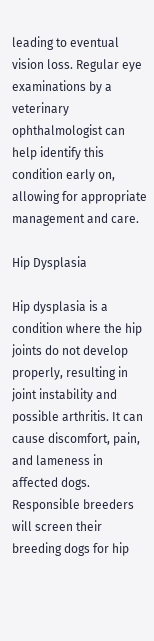leading to eventual vision loss. Regular eye examinations by a veterinary ophthalmologist can help identify this condition early on, allowing for appropriate management and care.

Hip Dysplasia

Hip dysplasia is a condition where the hip joints do not develop properly, resulting in joint instability and possible arthritis. It can cause discomfort, pain, and lameness in affected dogs. Responsible breeders will screen their breeding dogs for hip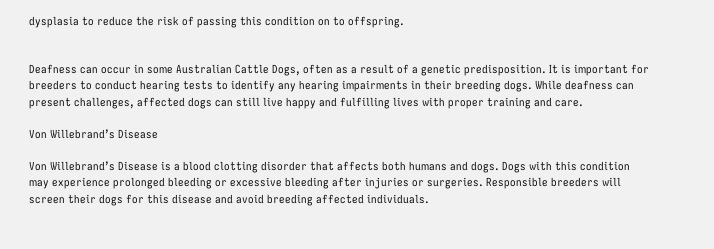dysplasia to reduce the risk of passing this condition on to offspring.


Deafness can occur in some Australian Cattle Dogs, often as a result of a genetic predisposition. It is important for breeders to conduct hearing tests to identify any hearing impairments in their breeding dogs. While deafness can present challenges, affected dogs can still live happy and fulfilling lives with proper training and care.

Von Willebrand’s Disease

Von Willebrand’s Disease is a blood clotting disorder that affects both humans and dogs. Dogs with this condition may experience prolonged bleeding or excessive bleeding after injuries or surgeries. Responsible breeders will screen their dogs for this disease and avoid breeding affected individuals.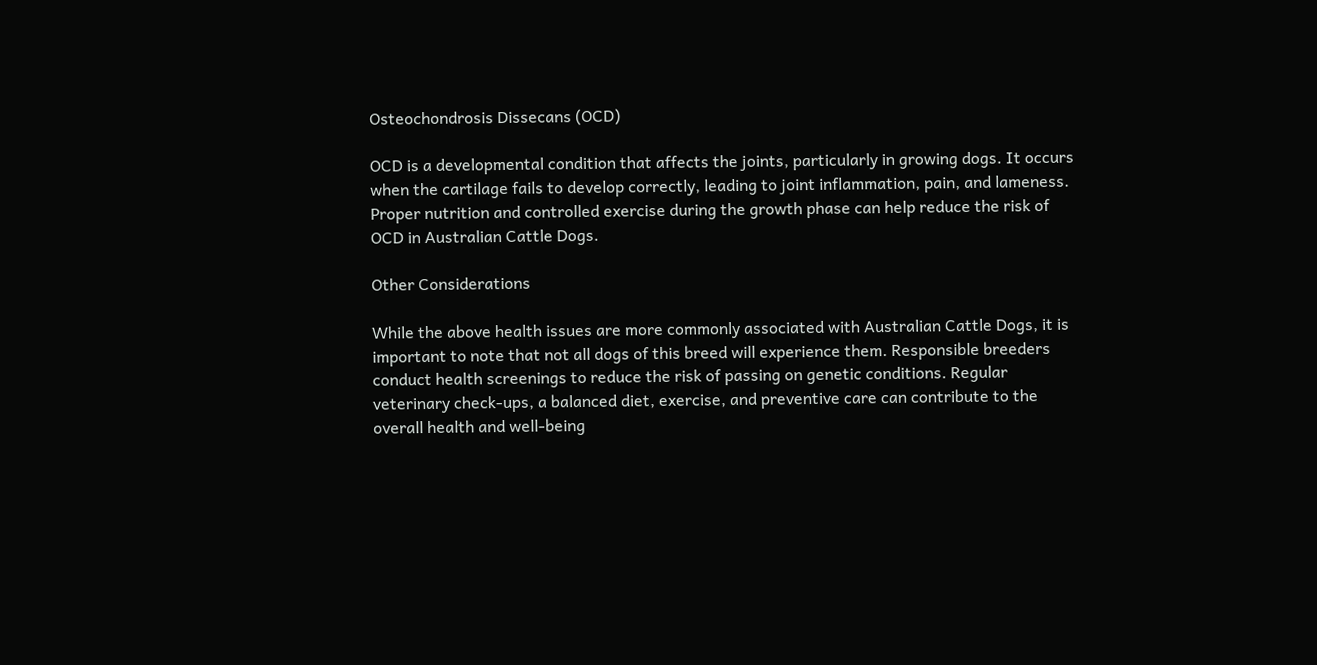Osteochondrosis Dissecans (OCD)

OCD is a developmental condition that affects the joints, particularly in growing dogs. It occurs when the cartilage fails to develop correctly, leading to joint inflammation, pain, and lameness. Proper nutrition and controlled exercise during the growth phase can help reduce the risk of OCD in Australian Cattle Dogs.

Other Considerations

While the above health issues are more commonly associated with Australian Cattle Dogs, it is important to note that not all dogs of this breed will experience them. Responsible breeders conduct health screenings to reduce the risk of passing on genetic conditions. Regular veterinary check-ups, a balanced diet, exercise, and preventive care can contribute to the overall health and well-being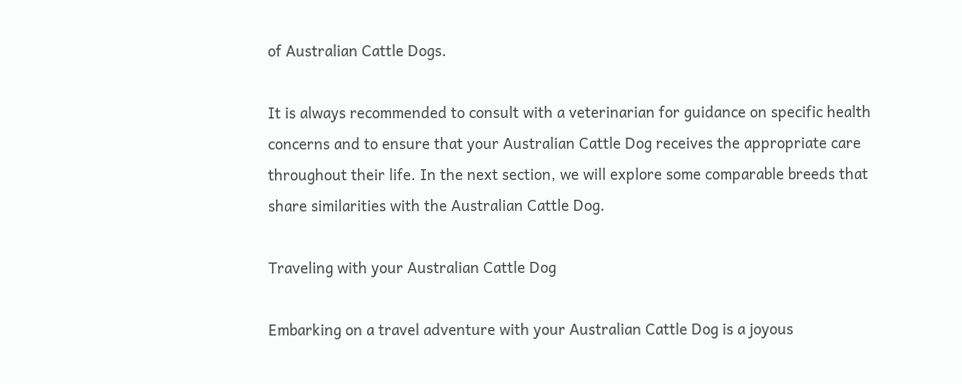of Australian Cattle Dogs.

It is always recommended to consult with a veterinarian for guidance on specific health concerns and to ensure that your Australian Cattle Dog receives the appropriate care throughout their life. In the next section, we will explore some comparable breeds that share similarities with the Australian Cattle Dog.

Traveling with your Australian Cattle Dog

Embarking on a travel adventure with your Australian Cattle Dog is a joyous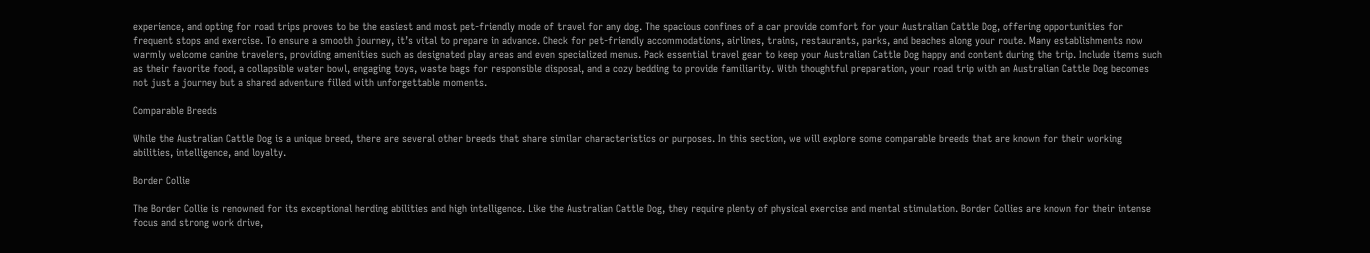experience, and opting for road trips proves to be the easiest and most pet-friendly mode of travel for any dog. The spacious confines of a car provide comfort for your Australian Cattle Dog, offering opportunities for frequent stops and exercise. To ensure a smooth journey, it’s vital to prepare in advance. Check for pet-friendly accommodations, airlines, trains, restaurants, parks, and beaches along your route. Many establishments now warmly welcome canine travelers, providing amenities such as designated play areas and even specialized menus. Pack essential travel gear to keep your Australian Cattle Dog happy and content during the trip. Include items such as their favorite food, a collapsible water bowl, engaging toys, waste bags for responsible disposal, and a cozy bedding to provide familiarity. With thoughtful preparation, your road trip with an Australian Cattle Dog becomes not just a journey but a shared adventure filled with unforgettable moments.

Comparable Breeds

While the Australian Cattle Dog is a unique breed, there are several other breeds that share similar characteristics or purposes. In this section, we will explore some comparable breeds that are known for their working abilities, intelligence, and loyalty.

Border Collie

The Border Collie is renowned for its exceptional herding abilities and high intelligence. Like the Australian Cattle Dog, they require plenty of physical exercise and mental stimulation. Border Collies are known for their intense focus and strong work drive,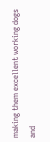making them excellent working dogs and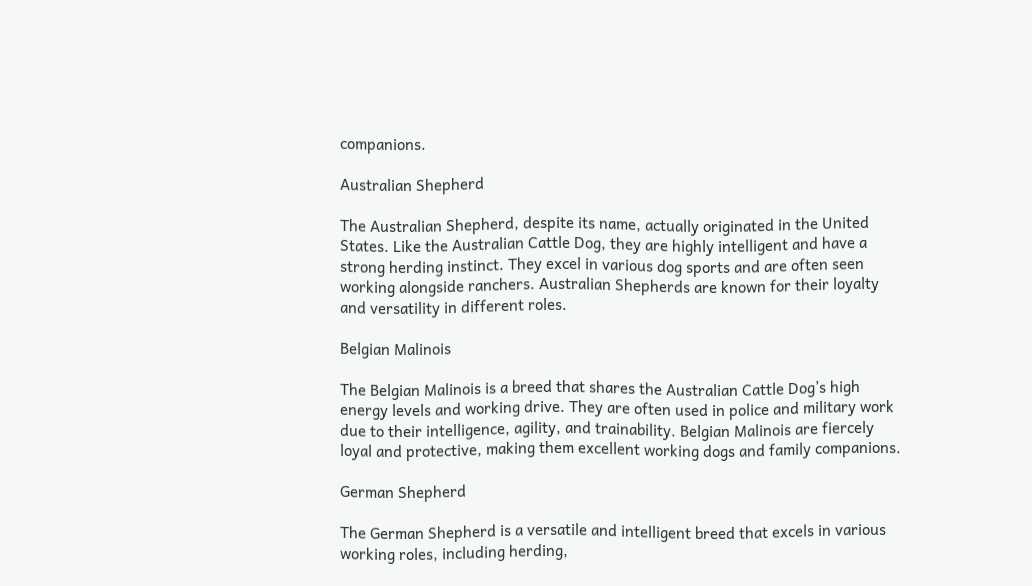companions.

Australian Shepherd

The Australian Shepherd, despite its name, actually originated in the United States. Like the Australian Cattle Dog, they are highly intelligent and have a strong herding instinct. They excel in various dog sports and are often seen working alongside ranchers. Australian Shepherds are known for their loyalty and versatility in different roles.

Belgian Malinois

The Belgian Malinois is a breed that shares the Australian Cattle Dog’s high energy levels and working drive. They are often used in police and military work due to their intelligence, agility, and trainability. Belgian Malinois are fiercely loyal and protective, making them excellent working dogs and family companions.

German Shepherd

The German Shepherd is a versatile and intelligent breed that excels in various working roles, including herding,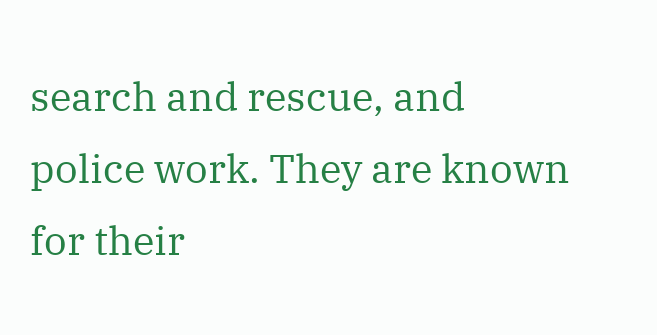search and rescue, and police work. They are known for their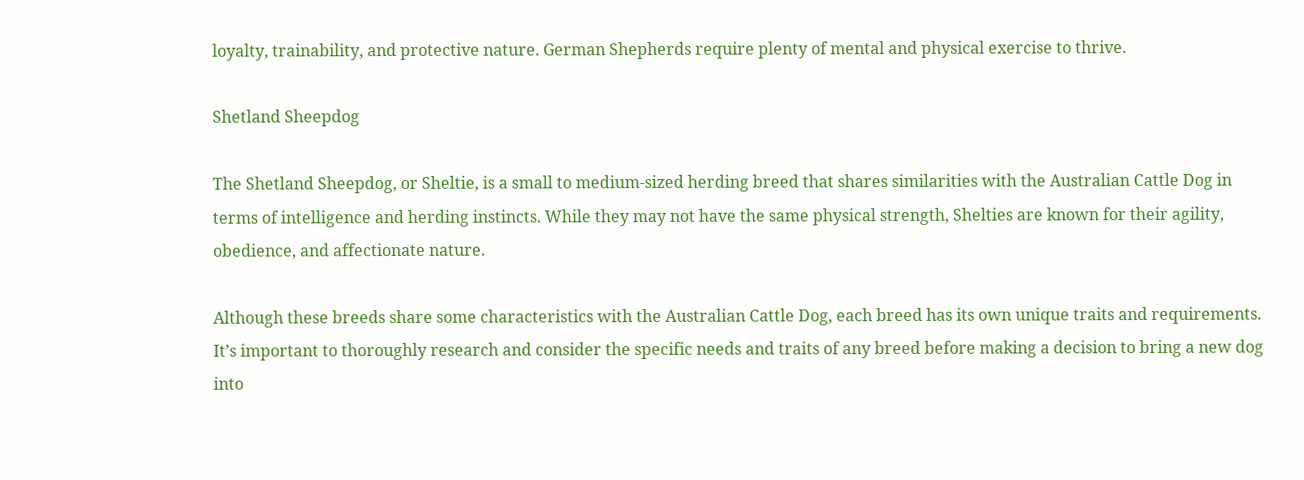loyalty, trainability, and protective nature. German Shepherds require plenty of mental and physical exercise to thrive.

Shetland Sheepdog

The Shetland Sheepdog, or Sheltie, is a small to medium-sized herding breed that shares similarities with the Australian Cattle Dog in terms of intelligence and herding instincts. While they may not have the same physical strength, Shelties are known for their agility, obedience, and affectionate nature.

Although these breeds share some characteristics with the Australian Cattle Dog, each breed has its own unique traits and requirements. It’s important to thoroughly research and consider the specific needs and traits of any breed before making a decision to bring a new dog into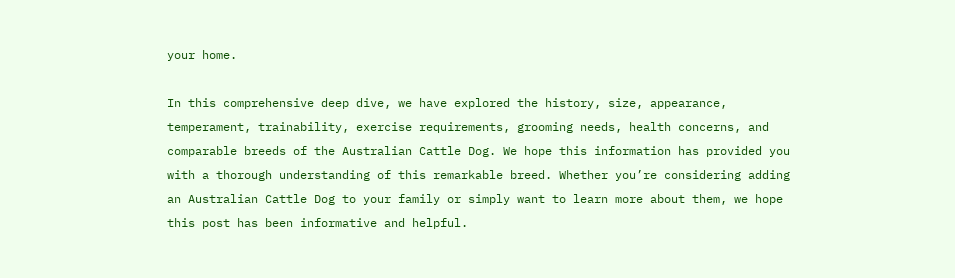your home.

In this comprehensive deep dive, we have explored the history, size, appearance, temperament, trainability, exercise requirements, grooming needs, health concerns, and comparable breeds of the Australian Cattle Dog. We hope this information has provided you with a thorough understanding of this remarkable breed. Whether you’re considering adding an Australian Cattle Dog to your family or simply want to learn more about them, we hope this post has been informative and helpful.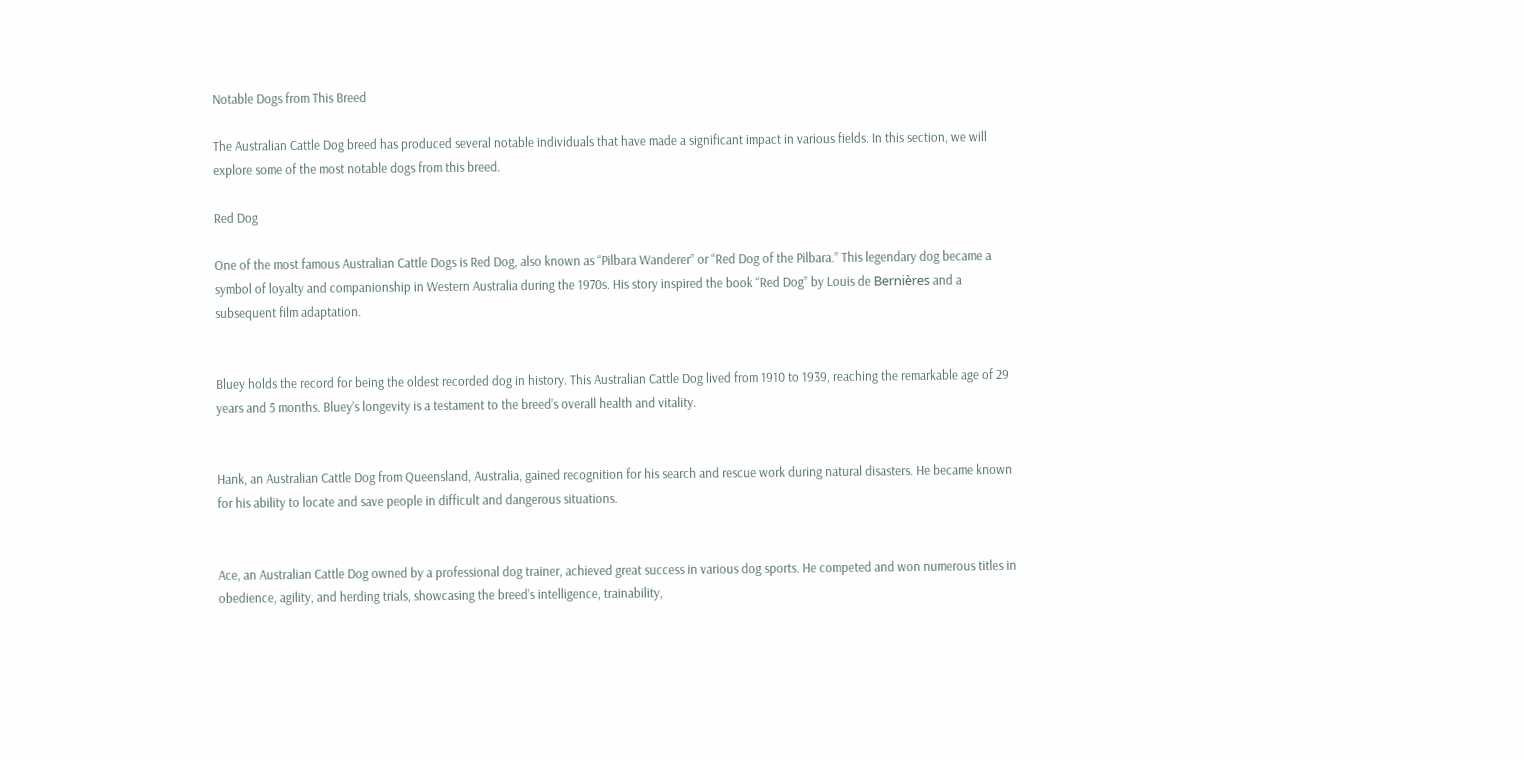Notable Dogs from This Breed

The Australian Cattle Dog breed has produced several notable individuals that have made a significant impact in various fields. In this section, we will explore some of the most notable dogs from this breed.

Red Dog

One of the most famous Australian Cattle Dogs is Red Dog, also known as “Pilbara Wanderer” or “Red Dog of the Pilbara.” This legendary dog became a symbol of loyalty and companionship in Western Australia during the 1970s. His story inspired the book “Red Dog” by Louis de Bernières and a subsequent film adaptation.


Bluey holds the record for being the oldest recorded dog in history. This Australian Cattle Dog lived from 1910 to 1939, reaching the remarkable age of 29 years and 5 months. Bluey’s longevity is a testament to the breed’s overall health and vitality.


Hank, an Australian Cattle Dog from Queensland, Australia, gained recognition for his search and rescue work during natural disasters. He became known for his ability to locate and save people in difficult and dangerous situations.


Ace, an Australian Cattle Dog owned by a professional dog trainer, achieved great success in various dog sports. He competed and won numerous titles in obedience, agility, and herding trials, showcasing the breed’s intelligence, trainability,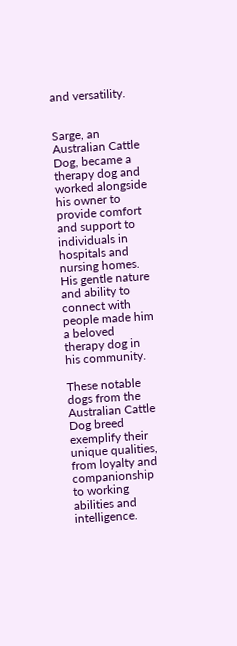and versatility.


Sarge, an Australian Cattle Dog, became a therapy dog and worked alongside his owner to provide comfort and support to individuals in hospitals and nursing homes. His gentle nature and ability to connect with people made him a beloved therapy dog in his community.

These notable dogs from the Australian Cattle Dog breed exemplify their unique qualities, from loyalty and companionship to working abilities and intelligence.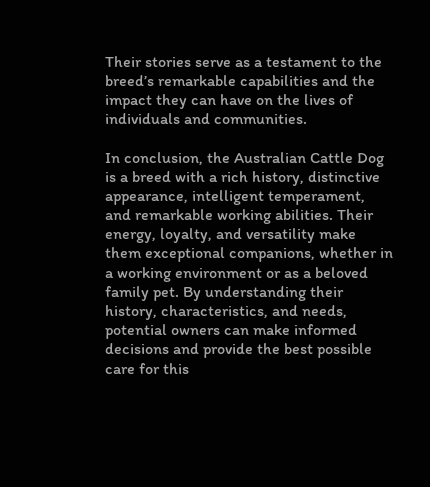Their stories serve as a testament to the breed’s remarkable capabilities and the impact they can have on the lives of individuals and communities.

In conclusion, the Australian Cattle Dog is a breed with a rich history, distinctive appearance, intelligent temperament, and remarkable working abilities. Their energy, loyalty, and versatility make them exceptional companions, whether in a working environment or as a beloved family pet. By understanding their history, characteristics, and needs, potential owners can make informed decisions and provide the best possible care for this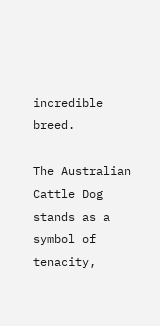incredible breed.

The Australian Cattle Dog stands as a symbol of tenacity,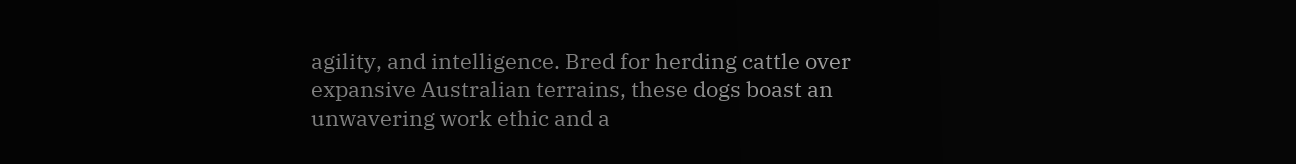agility, and intelligence. Bred for herding cattle over expansive Australian terrains, these dogs boast an unwavering work ethic and a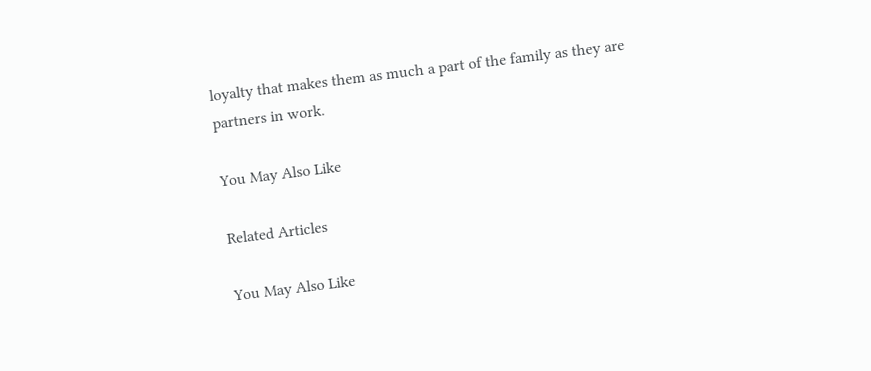loyalty that makes them as much a part of the family as they are partners in work.

You May Also Like

Related Articles

You May Also Like